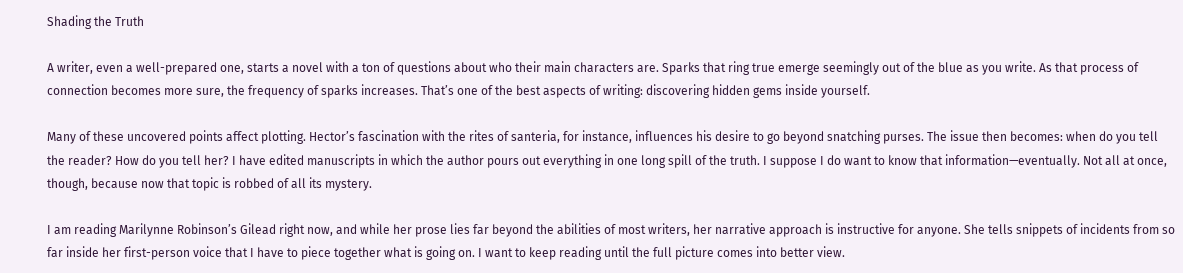Shading the Truth

A writer, even a well-prepared one, starts a novel with a ton of questions about who their main characters are. Sparks that ring true emerge seemingly out of the blue as you write. As that process of connection becomes more sure, the frequency of sparks increases. That’s one of the best aspects of writing: discovering hidden gems inside yourself.

Many of these uncovered points affect plotting. Hector’s fascination with the rites of santeria, for instance, influences his desire to go beyond snatching purses. The issue then becomes: when do you tell the reader? How do you tell her? I have edited manuscripts in which the author pours out everything in one long spill of the truth. I suppose I do want to know that information—eventually. Not all at once, though, because now that topic is robbed of all its mystery.

I am reading Marilynne Robinson’s Gilead right now, and while her prose lies far beyond the abilities of most writers, her narrative approach is instructive for anyone. She tells snippets of incidents from so far inside her first-person voice that I have to piece together what is going on. I want to keep reading until the full picture comes into better view.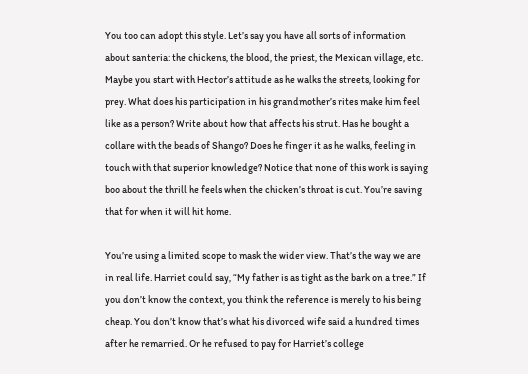You too can adopt this style. Let’s say you have all sorts of information about santeria: the chickens, the blood, the priest, the Mexican village, etc. Maybe you start with Hector’s attitude as he walks the streets, looking for prey. What does his participation in his grandmother’s rites make him feel like as a person? Write about how that affects his strut. Has he bought a collare with the beads of Shango? Does he finger it as he walks, feeling in touch with that superior knowledge? Notice that none of this work is saying boo about the thrill he feels when the chicken’s throat is cut. You’re saving that for when it will hit home.

You’re using a limited scope to mask the wider view. That’s the way we are in real life. Harriet could say, “My father is as tight as the bark on a tree.” If you don’t know the context, you think the reference is merely to his being cheap. You don’t know that’s what his divorced wife said a hundred times after he remarried. Or he refused to pay for Harriet’s college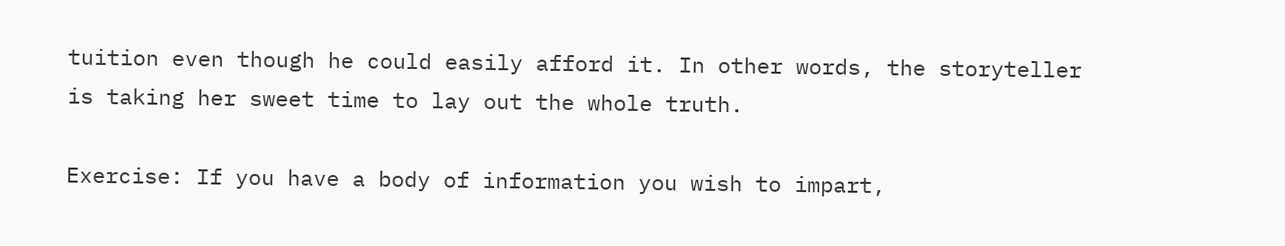tuition even though he could easily afford it. In other words, the storyteller is taking her sweet time to lay out the whole truth.

Exercise: If you have a body of information you wish to impart,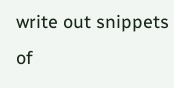write out snippets of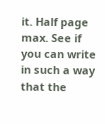it. Half page max. See if you can write in such a way that the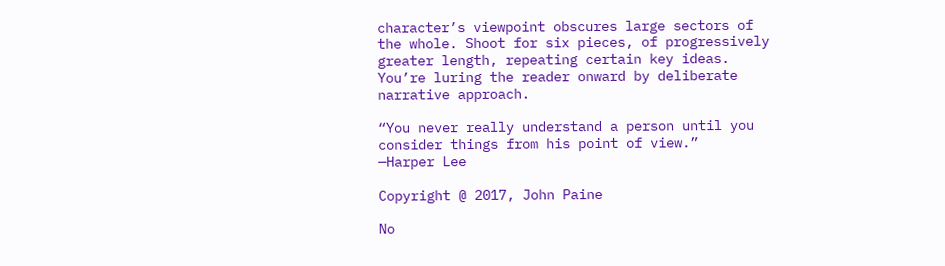character’s viewpoint obscures large sectors of the whole. Shoot for six pieces, of progressively greater length, repeating certain key ideas. You’re luring the reader onward by deliberate narrative approach.

“You never really understand a person until you consider things from his point of view.”
—Harper Lee

Copyright @ 2017, John Paine

No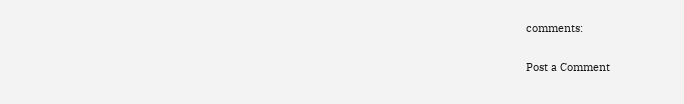comments:

Post a Comment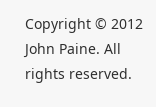Copyright © 2012 John Paine. All rights reserved.